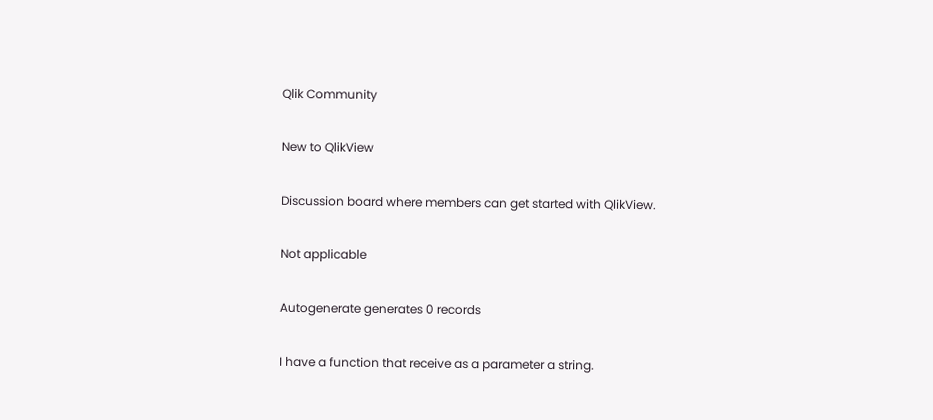Qlik Community

New to QlikView

Discussion board where members can get started with QlikView.

Not applicable

Autogenerate generates 0 records

I have a function that receive as a parameter a string.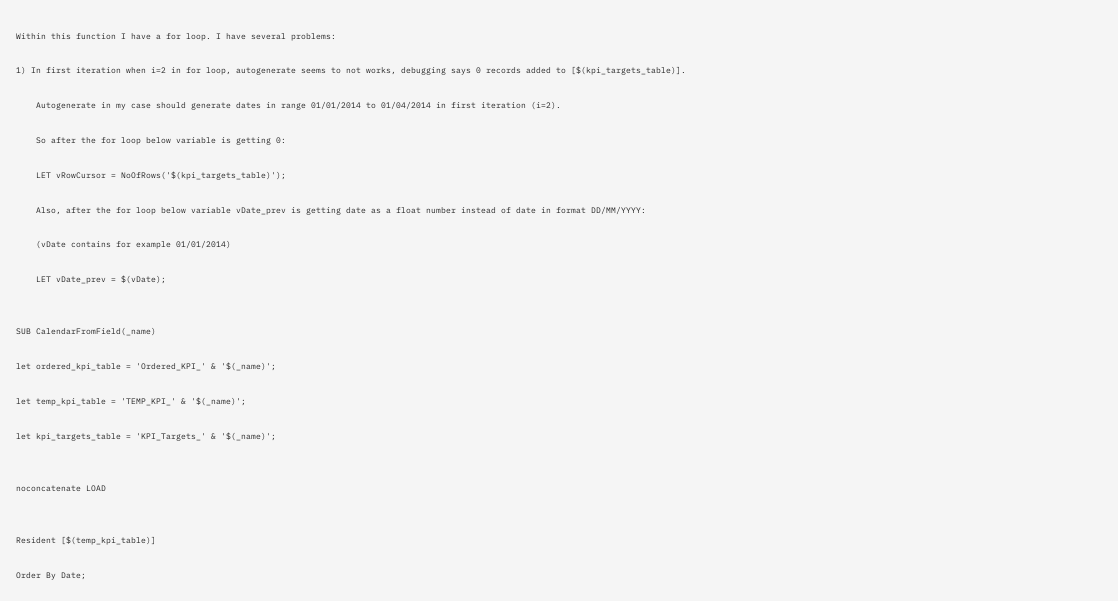Within this function I have a for loop. I have several problems:

1) In first iteration when i=2 in for loop, autogenerate seems to not works, debugging says 0 records added to [$(kpi_targets_table)].

    Autogenerate in my case should generate dates in range 01/01/2014 to 01/04/2014 in first iteration (i=2).

    So after the for loop below variable is getting 0:

    LET vRowCursor = NoOfRows('$(kpi_targets_table)');

    Also, after the for loop below variable vDate_prev is getting date as a float number instead of date in format DD/MM/YYYY:

    (vDate contains for example 01/01/2014)

    LET vDate_prev = $(vDate);


SUB CalendarFromField(_name)

let ordered_kpi_table = 'Ordered_KPI_' & '$(_name)';

let temp_kpi_table = 'TEMP_KPI_' & '$(_name)';

let kpi_targets_table = 'KPI_Targets_' & '$(_name)';


noconcatenate LOAD


Resident [$(temp_kpi_table)]

Order By Date;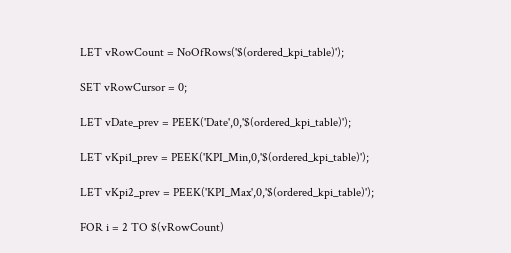LET vRowCount = NoOfRows('$(ordered_kpi_table)');

SET vRowCursor = 0;

LET vDate_prev = PEEK('Date',0,'$(ordered_kpi_table)');

LET vKpi1_prev = PEEK('KPI_Min,0,'$(ordered_kpi_table)');

LET vKpi2_prev = PEEK('KPI_Max',0,'$(ordered_kpi_table)');

FOR i = 2 TO $(vRowCount)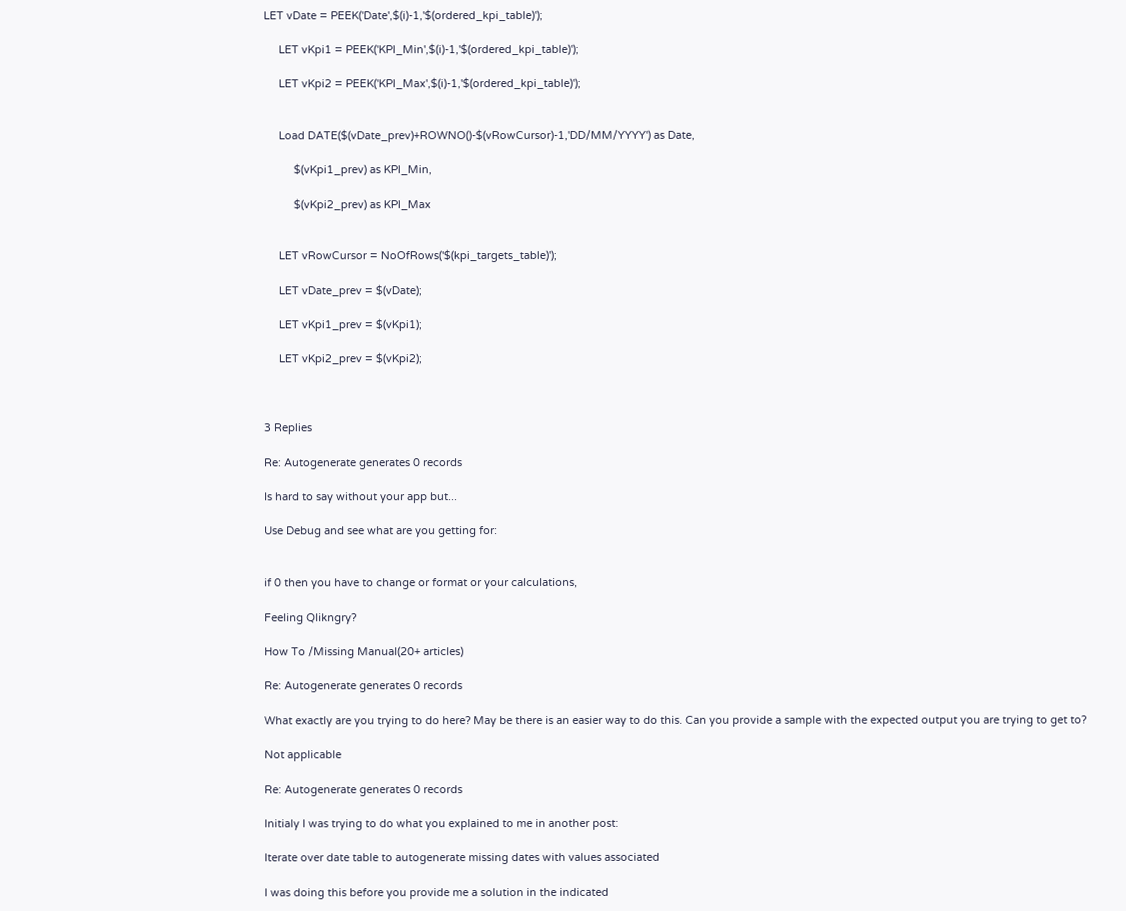LET vDate = PEEK('Date',$(i)-1,'$(ordered_kpi_table)');

     LET vKpi1 = PEEK('KPI_Min',$(i)-1,'$(ordered_kpi_table)');

     LET vKpi2 = PEEK('KPI_Max',$(i)-1,'$(ordered_kpi_table)');


     Load DATE($(vDate_prev)+ROWNO()-$(vRowCursor)-1,'DD/MM/YYYY') as Date,

          $(vKpi1_prev) as KPI_Min,

          $(vKpi2_prev) as KPI_Max


     LET vRowCursor = NoOfRows('$(kpi_targets_table)');

     LET vDate_prev = $(vDate);

     LET vKpi1_prev = $(vKpi1);

     LET vKpi2_prev = $(vKpi2);



3 Replies

Re: Autogenerate generates 0 records

Is hard to say without your app but...

Use Debug and see what are you getting for:


if 0 then you have to change or format or your calculations,

Feeling Qlikngry?

How To /Missing Manual(20+ articles)

Re: Autogenerate generates 0 records

What exactly are you trying to do here? May be there is an easier way to do this. Can you provide a sample with the expected output you are trying to get to?

Not applicable

Re: Autogenerate generates 0 records

Initialy I was trying to do what you explained to me in another post:

Iterate over date table to autogenerate missing dates with values associated

I was doing this before you provide me a solution in the indicated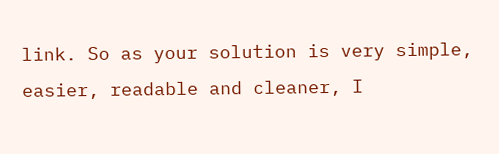link. So as your solution is very simple, easier, readable and cleaner, I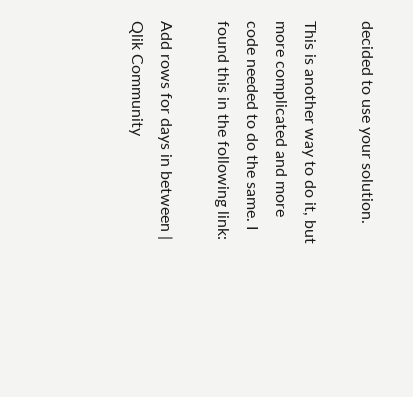decided to use your solution.

This is another way to do it, but more complicated and more code needed to do the same. I found this in the following link:

Add rows for days in between | Qlik Community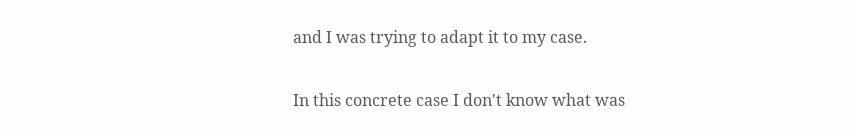and I was trying to adapt it to my case.

In this concrete case I don't know what was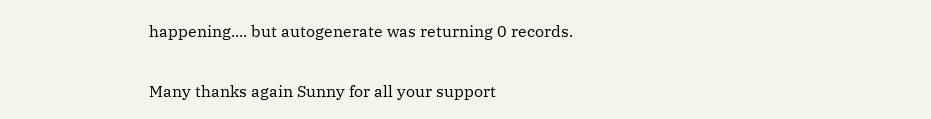happening.... but autogenerate was returning 0 records.

Many thanks again Sunny for all your support